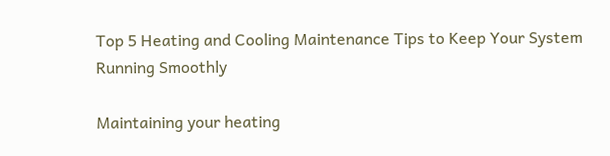Top 5 Heating and Cooling Maintenance Tips to Keep Your System Running Smoothly

Maintaining your heating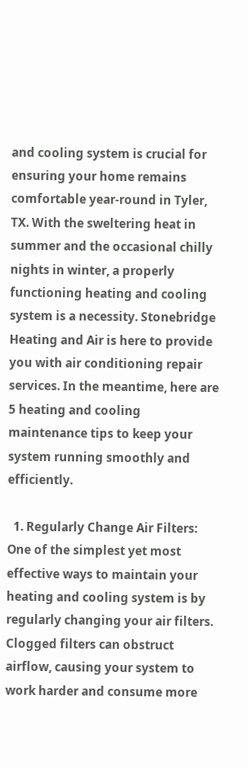and cooling system is crucial for ensuring your home remains comfortable year-round in Tyler, TX. With the sweltering heat in summer and the occasional chilly nights in winter, a properly functioning heating and cooling system is a necessity. Stonebridge Heating and Air is here to provide you with air conditioning repair services. In the meantime, here are 5 heating and cooling maintenance tips to keep your system running smoothly and efficiently.

  1. Regularly Change Air Filters: One of the simplest yet most effective ways to maintain your heating and cooling system is by regularly changing your air filters. Clogged filters can obstruct airflow, causing your system to work harder and consume more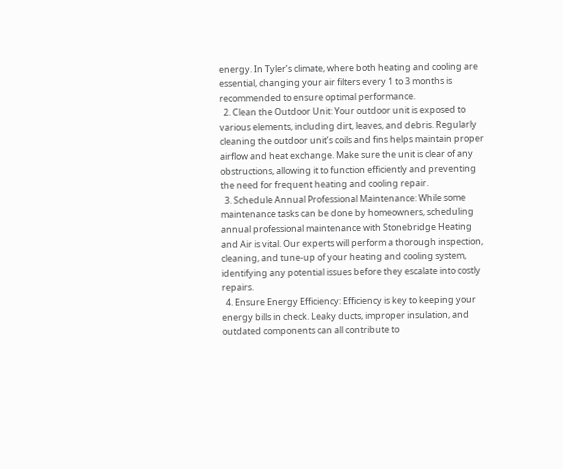energy. In Tyler’s climate, where both heating and cooling are essential, changing your air filters every 1 to 3 months is recommended to ensure optimal performance.
  2. Clean the Outdoor Unit: Your outdoor unit is exposed to various elements, including dirt, leaves, and debris. Regularly cleaning the outdoor unit’s coils and fins helps maintain proper airflow and heat exchange. Make sure the unit is clear of any obstructions, allowing it to function efficiently and preventing the need for frequent heating and cooling repair.
  3. Schedule Annual Professional Maintenance: While some maintenance tasks can be done by homeowners, scheduling annual professional maintenance with Stonebridge Heating and Air is vital. Our experts will perform a thorough inspection, cleaning, and tune-up of your heating and cooling system, identifying any potential issues before they escalate into costly repairs.
  4. Ensure Energy Efficiency: Efficiency is key to keeping your energy bills in check. Leaky ducts, improper insulation, and outdated components can all contribute to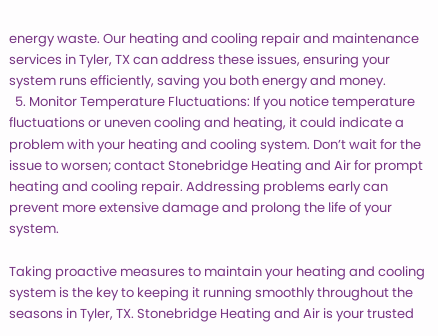energy waste. Our heating and cooling repair and maintenance services in Tyler, TX can address these issues, ensuring your system runs efficiently, saving you both energy and money.
  5. Monitor Temperature Fluctuations: If you notice temperature fluctuations or uneven cooling and heating, it could indicate a problem with your heating and cooling system. Don’t wait for the issue to worsen; contact Stonebridge Heating and Air for prompt heating and cooling repair. Addressing problems early can prevent more extensive damage and prolong the life of your system.

Taking proactive measures to maintain your heating and cooling system is the key to keeping it running smoothly throughout the seasons in Tyler, TX. Stonebridge Heating and Air is your trusted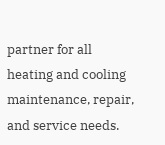partner for all heating and cooling maintenance, repair, and service needs.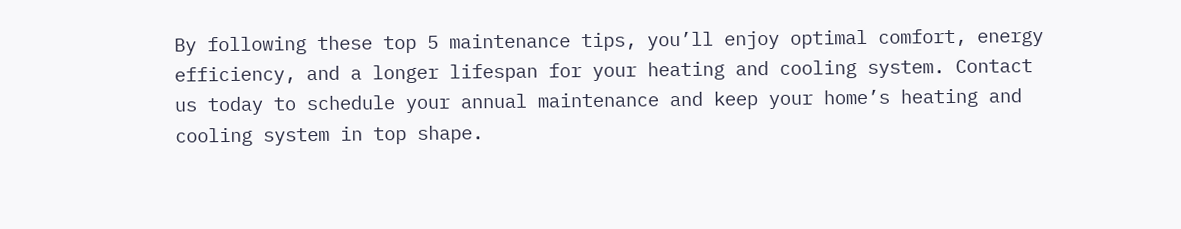By following these top 5 maintenance tips, you’ll enjoy optimal comfort, energy efficiency, and a longer lifespan for your heating and cooling system. Contact us today to schedule your annual maintenance and keep your home’s heating and cooling system in top shape.